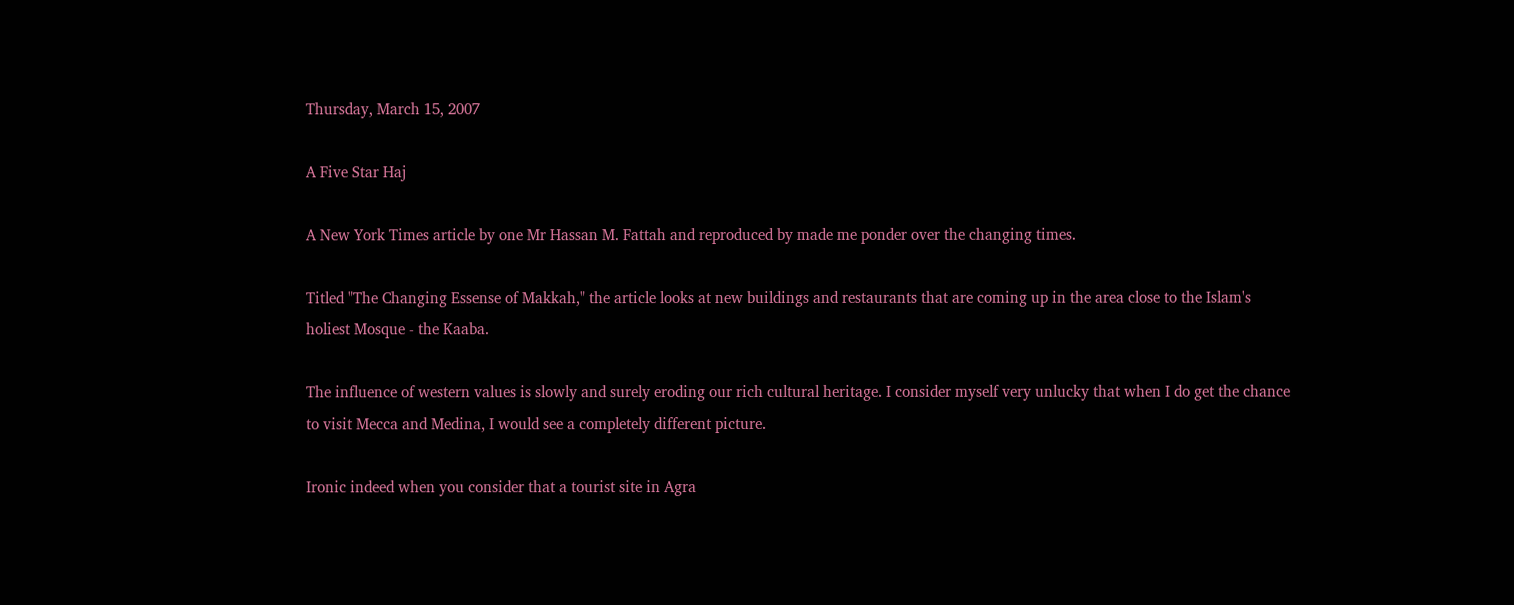Thursday, March 15, 2007

A Five Star Haj

A New York Times article by one Mr Hassan M. Fattah and reproduced by made me ponder over the changing times.

Titled "The Changing Essense of Makkah," the article looks at new buildings and restaurants that are coming up in the area close to the Islam's holiest Mosque - the Kaaba.

The influence of western values is slowly and surely eroding our rich cultural heritage. I consider myself very unlucky that when I do get the chance to visit Mecca and Medina, I would see a completely different picture.

Ironic indeed when you consider that a tourist site in Agra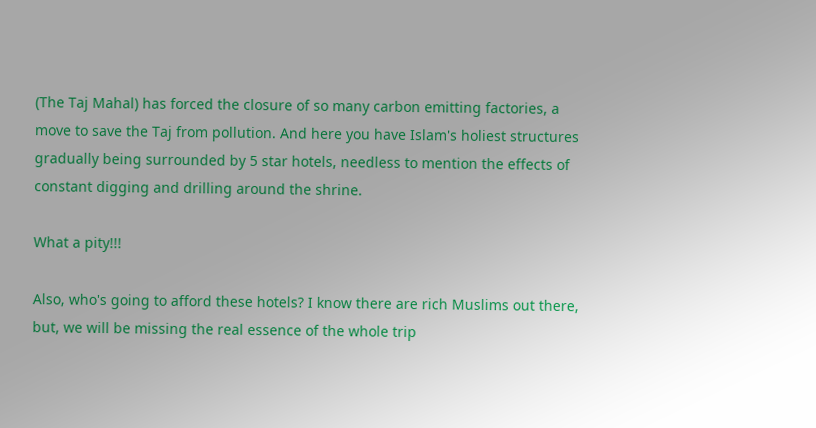(The Taj Mahal) has forced the closure of so many carbon emitting factories, a move to save the Taj from pollution. And here you have Islam's holiest structures gradually being surrounded by 5 star hotels, needless to mention the effects of constant digging and drilling around the shrine.

What a pity!!!

Also, who's going to afford these hotels? I know there are rich Muslims out there, but, we will be missing the real essence of the whole trip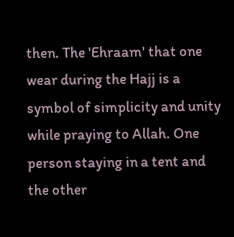then. The 'Ehraam' that one wear during the Hajj is a symbol of simplicity and unity while praying to Allah. One person staying in a tent and the other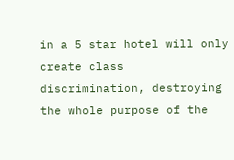in a 5 star hotel will only create class discrimination, destroying the whole purpose of the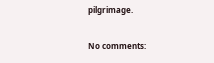pilgrimage.

No comments: